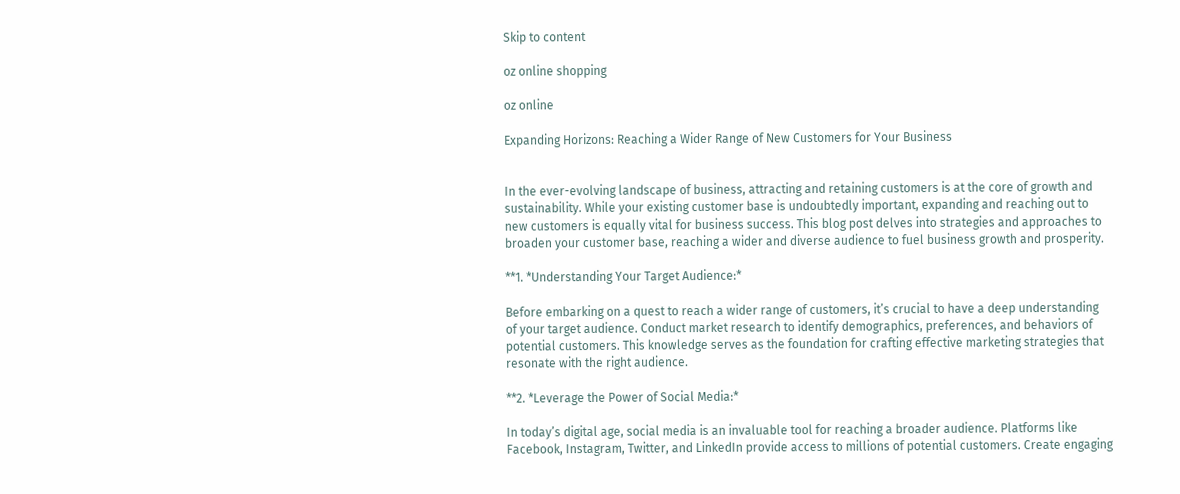Skip to content

oz online shopping

oz online

Expanding Horizons: Reaching a Wider Range of New Customers for Your Business


In the ever-evolving landscape of business, attracting and retaining customers is at the core of growth and sustainability. While your existing customer base is undoubtedly important, expanding and reaching out to new customers is equally vital for business success. This blog post delves into strategies and approaches to broaden your customer base, reaching a wider and diverse audience to fuel business growth and prosperity.

**1. *Understanding Your Target Audience:*

Before embarking on a quest to reach a wider range of customers, it’s crucial to have a deep understanding of your target audience. Conduct market research to identify demographics, preferences, and behaviors of potential customers. This knowledge serves as the foundation for crafting effective marketing strategies that resonate with the right audience.

**2. *Leverage the Power of Social Media:*

In today’s digital age, social media is an invaluable tool for reaching a broader audience. Platforms like Facebook, Instagram, Twitter, and LinkedIn provide access to millions of potential customers. Create engaging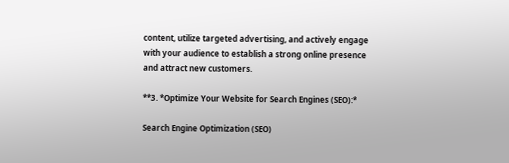content, utilize targeted advertising, and actively engage with your audience to establish a strong online presence and attract new customers.

**3. *Optimize Your Website for Search Engines (SEO):*

Search Engine Optimization (SEO)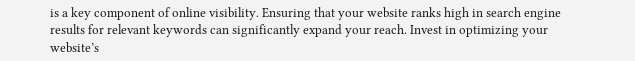is a key component of online visibility. Ensuring that your website ranks high in search engine results for relevant keywords can significantly expand your reach. Invest in optimizing your website’s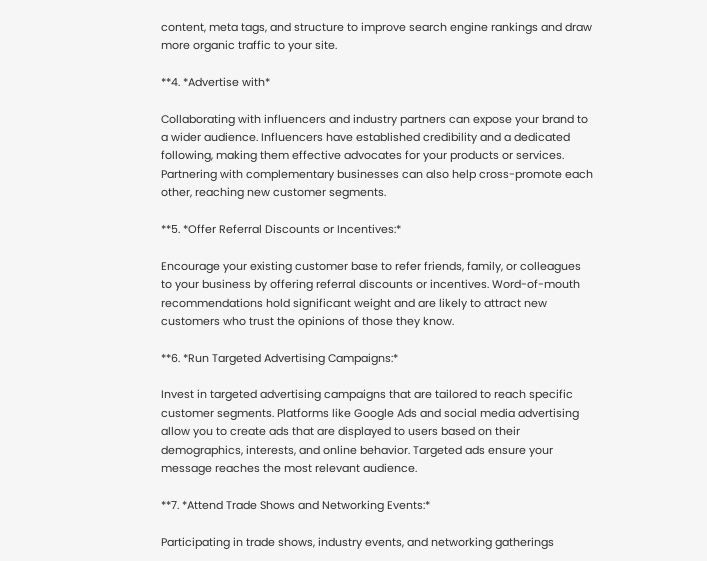content, meta tags, and structure to improve search engine rankings and draw more organic traffic to your site.

**4. *Advertise with*

Collaborating with influencers and industry partners can expose your brand to a wider audience. Influencers have established credibility and a dedicated following, making them effective advocates for your products or services. Partnering with complementary businesses can also help cross-promote each other, reaching new customer segments.

**5. *Offer Referral Discounts or Incentives:*

Encourage your existing customer base to refer friends, family, or colleagues to your business by offering referral discounts or incentives. Word-of-mouth recommendations hold significant weight and are likely to attract new customers who trust the opinions of those they know.

**6. *Run Targeted Advertising Campaigns:*

Invest in targeted advertising campaigns that are tailored to reach specific customer segments. Platforms like Google Ads and social media advertising allow you to create ads that are displayed to users based on their demographics, interests, and online behavior. Targeted ads ensure your message reaches the most relevant audience.

**7. *Attend Trade Shows and Networking Events:*

Participating in trade shows, industry events, and networking gatherings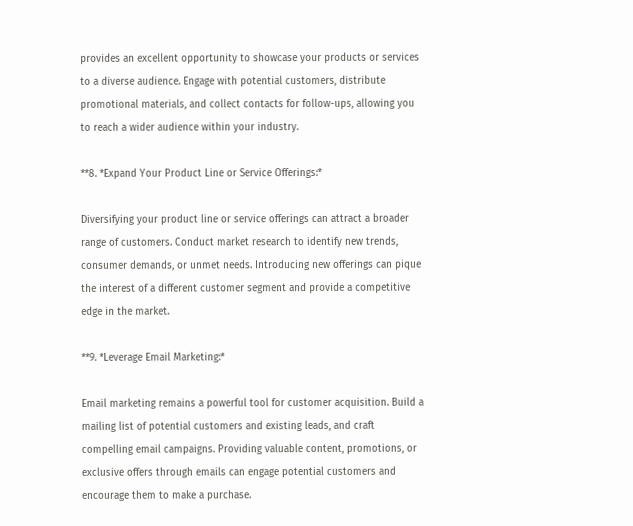provides an excellent opportunity to showcase your products or services to a diverse audience. Engage with potential customers, distribute promotional materials, and collect contacts for follow-ups, allowing you to reach a wider audience within your industry.

**8. *Expand Your Product Line or Service Offerings:*

Diversifying your product line or service offerings can attract a broader range of customers. Conduct market research to identify new trends, consumer demands, or unmet needs. Introducing new offerings can pique the interest of a different customer segment and provide a competitive edge in the market.

**9. *Leverage Email Marketing:*

Email marketing remains a powerful tool for customer acquisition. Build a mailing list of potential customers and existing leads, and craft compelling email campaigns. Providing valuable content, promotions, or exclusive offers through emails can engage potential customers and encourage them to make a purchase.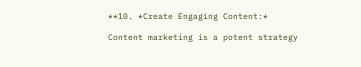**10. *Create Engaging Content:*

Content marketing is a potent strategy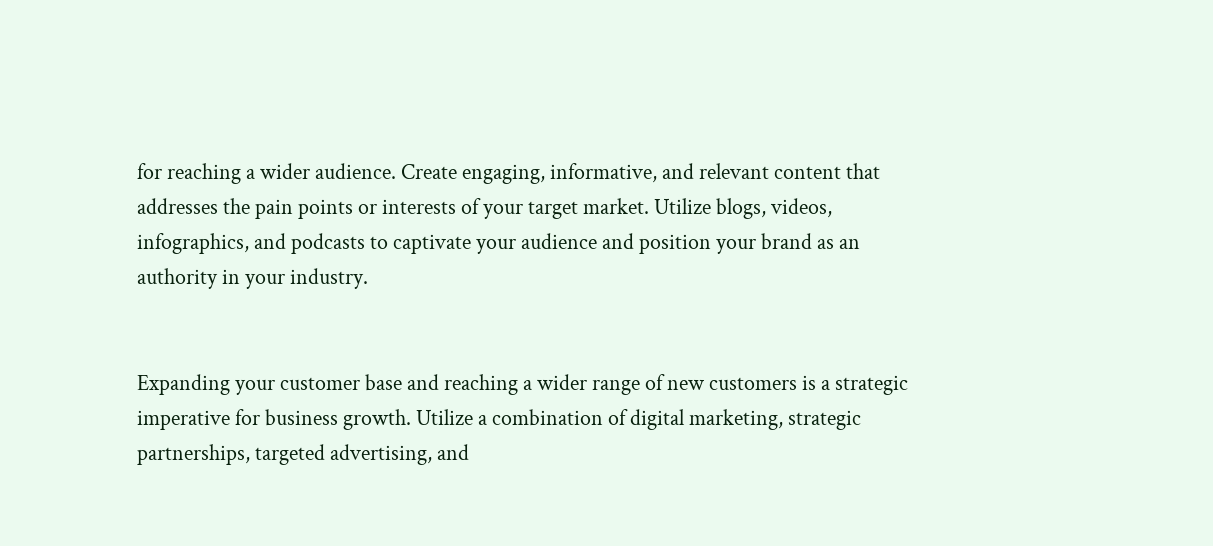for reaching a wider audience. Create engaging, informative, and relevant content that addresses the pain points or interests of your target market. Utilize blogs, videos, infographics, and podcasts to captivate your audience and position your brand as an authority in your industry.


Expanding your customer base and reaching a wider range of new customers is a strategic imperative for business growth. Utilize a combination of digital marketing, strategic partnerships, targeted advertising, and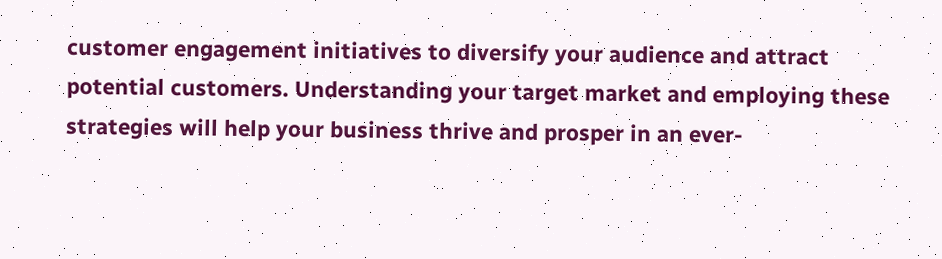customer engagement initiatives to diversify your audience and attract potential customers. Understanding your target market and employing these strategies will help your business thrive and prosper in an ever-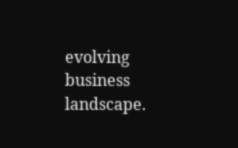evolving business landscape.